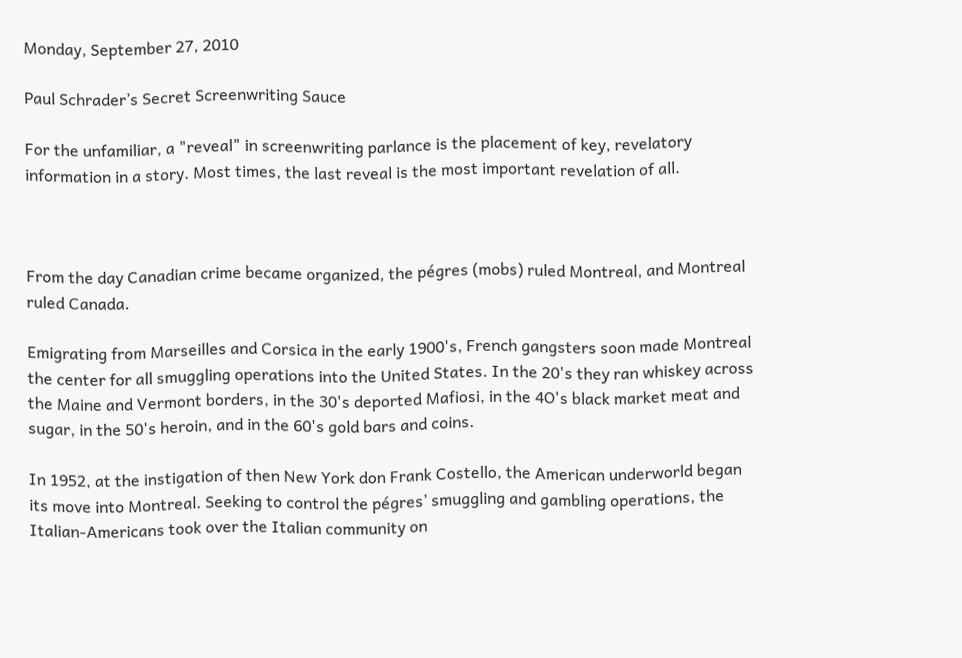Monday, September 27, 2010

Paul Schrader’s Secret Screenwriting Sauce

For the unfamiliar, a "reveal" in screenwriting parlance is the placement of key, revelatory information in a story. Most times, the last reveal is the most important revelation of all.



From the day Canadian crime became organized, the pégres (mobs) ruled Montreal, and Montreal ruled Canada.

Emigrating from Marseilles and Corsica in the early 1900's, French gangsters soon made Montreal the center for all smuggling operations into the United States. In the 20's they ran whiskey across the Maine and Vermont borders, in the 30's deported Mafiosi, in the 4O's black market meat and sugar, in the 50's heroin, and in the 60's gold bars and coins.

In 1952, at the instigation of then New York don Frank Costello, the American underworld began its move into Montreal. Seeking to control the pégres’ smuggling and gambling operations, the Italian-Americans took over the Italian community on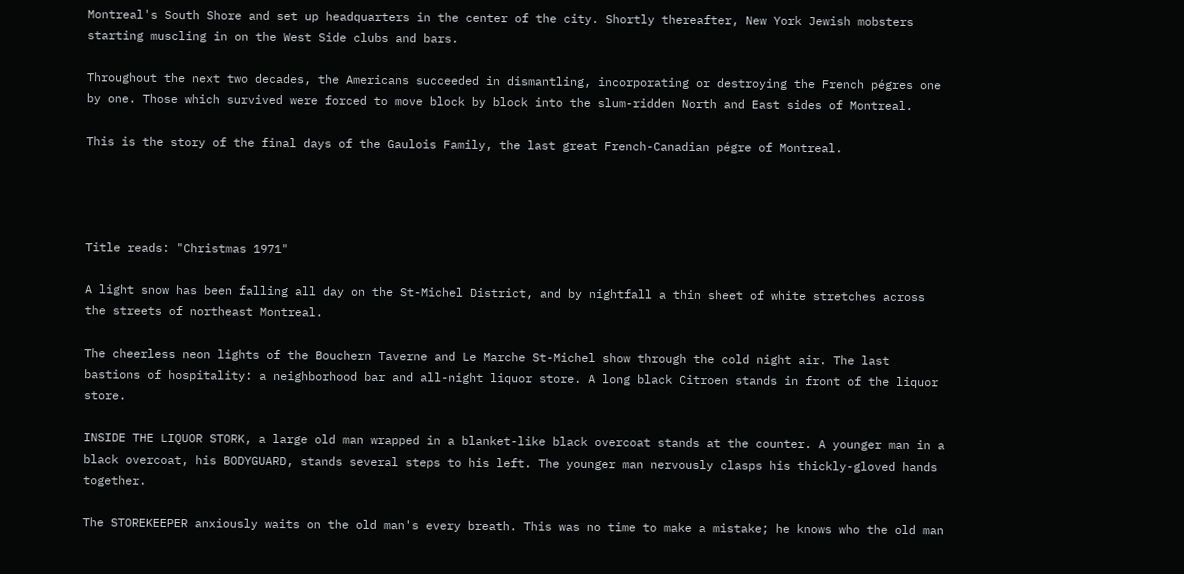Montreal's South Shore and set up headquarters in the center of the city. Shortly thereafter, New York Jewish mobsters starting muscling in on the West Side clubs and bars.

Throughout the next two decades, the Americans succeeded in dismantling, incorporating or destroying the French pégres one by one. Those which survived were forced to move block by block into the slum-ridden North and East sides of Montreal.

This is the story of the final days of the Gaulois Family, the last great French-Canadian pégre of Montreal.




Title reads: "Christmas 1971"

A light snow has been falling all day on the St-Michel District, and by nightfall a thin sheet of white stretches across the streets of northeast Montreal.

The cheerless neon lights of the Bouchern Taverne and Le Marche St-Michel show through the cold night air. The last bastions of hospitality: a neighborhood bar and all-night liquor store. A long black Citroen stands in front of the liquor store.

INSIDE THE LIQUOR STORK, a large old man wrapped in a blanket-like black overcoat stands at the counter. A younger man in a black overcoat, his BODYGUARD, stands several steps to his left. The younger man nervously clasps his thickly-gloved hands together.

The STOREKEEPER anxiously waits on the old man's every breath. This was no time to make a mistake; he knows who the old man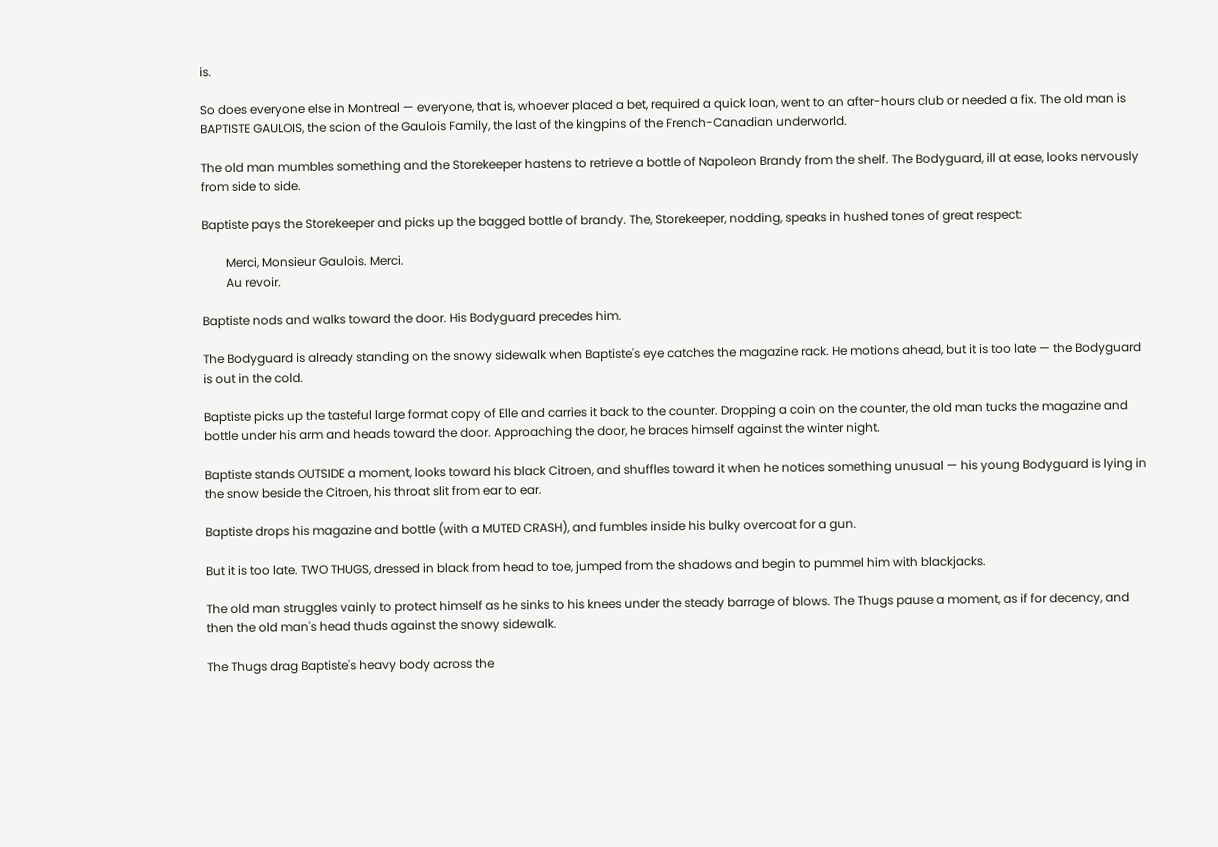is.

So does everyone else in Montreal — everyone, that is, whoever placed a bet, required a quick loan, went to an after-hours club or needed a fix. The old man is BAPTISTE GAULOIS, the scion of the Gaulois Family, the last of the kingpins of the French-Canadian underworld.

The old man mumbles something and the Storekeeper hastens to retrieve a bottle of Napoleon Brandy from the shelf. The Bodyguard, ill at ease, looks nervously from side to side.

Baptiste pays the Storekeeper and picks up the bagged bottle of brandy. The, Storekeeper, nodding, speaks in hushed tones of great respect:

        Merci, Monsieur Gaulois. Merci.
        Au revoir.

Baptiste nods and walks toward the door. His Bodyguard precedes him.

The Bodyguard is already standing on the snowy sidewalk when Baptiste's eye catches the magazine rack. He motions ahead, but it is too late — the Bodyguard is out in the cold.

Baptiste picks up the tasteful large format copy of Elle and carries it back to the counter. Dropping a coin on the counter, the old man tucks the magazine and bottle under his arm and heads toward the door. Approaching the door, he braces himself against the winter night.

Baptiste stands OUTSIDE a moment, looks toward his black Citroen, and shuffles toward it when he notices something unusual — his young Bodyguard is lying in the snow beside the Citroen, his throat slit from ear to ear.

Baptiste drops his magazine and bottle (with a MUTED CRASH), and fumbles inside his bulky overcoat for a gun.

But it is too late. TWO THUGS, dressed in black from head to toe, jumped from the shadows and begin to pummel him with blackjacks.

The old man struggles vainly to protect himself as he sinks to his knees under the steady barrage of blows. The Thugs pause a moment, as if for decency, and then the old man's head thuds against the snowy sidewalk.

The Thugs drag Baptiste's heavy body across the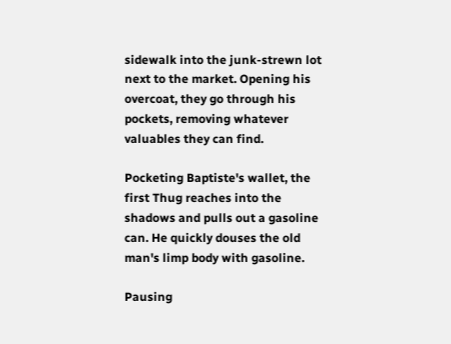sidewalk into the junk-strewn lot next to the market. Opening his overcoat, they go through his pockets, removing whatever valuables they can find.

Pocketing Baptiste's wallet, the first Thug reaches into the shadows and pulls out a gasoline can. He quickly douses the old man's limp body with gasoline.

Pausing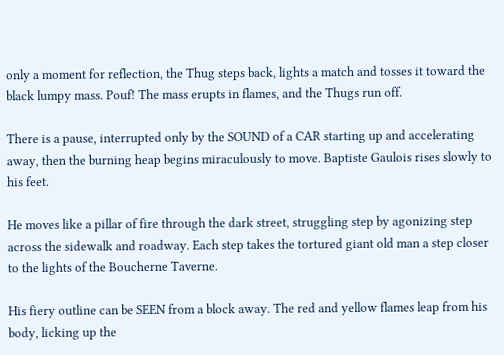only a moment for reflection, the Thug steps back, lights a match and tosses it toward the black lumpy mass. Pouf! The mass erupts in flames, and the Thugs run off.

There is a pause, interrupted only by the SOUND of a CAR starting up and accelerating away, then the burning heap begins miraculously to move. Baptiste Gaulois rises slowly to his feet.

He moves like a pillar of fire through the dark street, struggling step by agonizing step across the sidewalk and roadway. Each step takes the tortured giant old man a step closer to the lights of the Boucherne Taverne.

His fiery outline can be SEEN from a block away. The red and yellow flames leap from his body, licking up the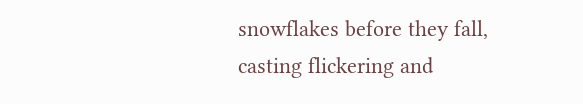snowflakes before they fall, casting flickering and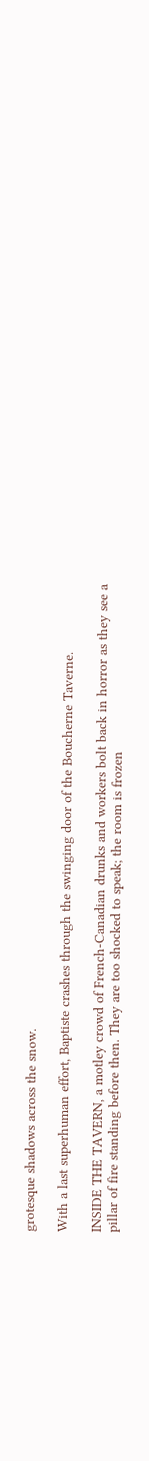grotesque shadows across the snow.

With a last superhuman effort, Baptiste crashes through the swinging door of the Boucherne Taverne.

INSIDE THE TAVERN, a motley crowd of French-Canadian drunks and workers bolt back in horror as they see a pillar of fire standing before then. They are too shocked to speak; the room is frozen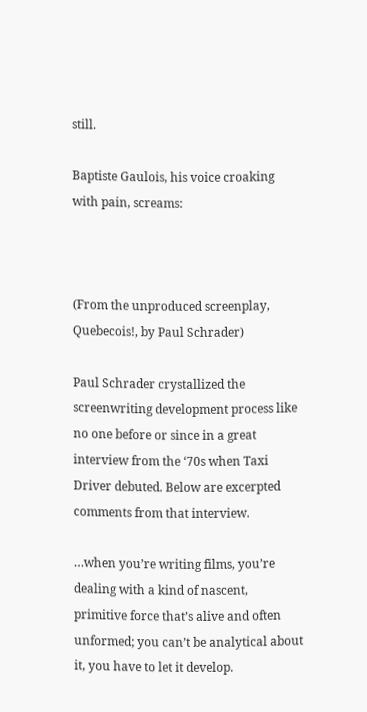still.

Baptiste Gaulois, his voice croaking with pain, screams:



(From the unproduced screenplay, Quebecois!, by Paul Schrader)

Paul Schrader crystallized the screenwriting development process like no one before or since in a great interview from the ‘70s when Taxi Driver debuted. Below are excerpted comments from that interview.

…when you’re writing films, you’re dealing with a kind of nascent, primitive force that’s alive and often unformed; you can’t be analytical about it, you have to let it develop.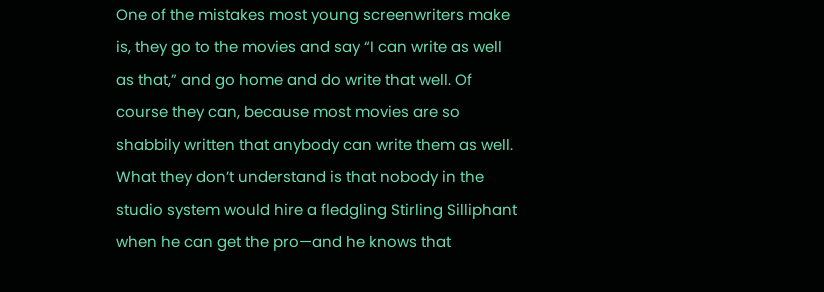One of the mistakes most young screenwriters make is, they go to the movies and say “I can write as well as that,” and go home and do write that well. Of course they can, because most movies are so shabbily written that anybody can write them as well. What they don’t understand is that nobody in the studio system would hire a fledgling Stirling Silliphant when he can get the pro—and he knows that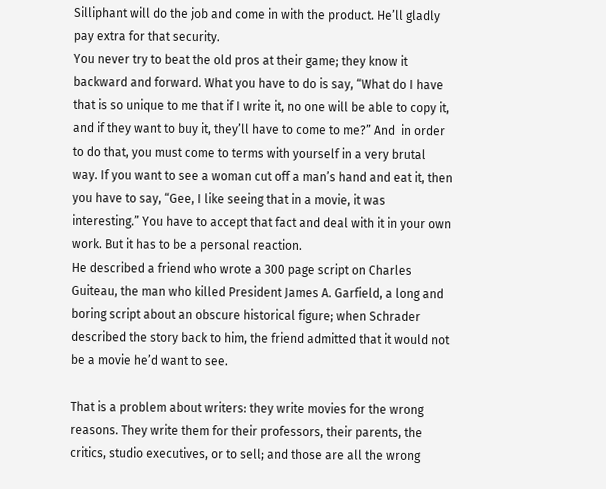Silliphant will do the job and come in with the product. He’ll gladly pay extra for that security.
You never try to beat the old pros at their game; they know it backward and forward. What you have to do is say, “What do I have that is so unique to me that if I write it, no one will be able to copy it, and if they want to buy it, they’ll have to come to me?” And  in order to do that, you must come to terms with yourself in a very brutal way. If you want to see a woman cut off a man’s hand and eat it, then you have to say, “Gee, I like seeing that in a movie, it was interesting.” You have to accept that fact and deal with it in your own work. But it has to be a personal reaction.
He described a friend who wrote a 300 page script on Charles Guiteau, the man who killed President James A. Garfield, a long and boring script about an obscure historical figure; when Schrader described the story back to him, the friend admitted that it would not be a movie he’d want to see.

That is a problem about writers: they write movies for the wrong reasons. They write them for their professors, their parents, the critics, studio executives, or to sell; and those are all the wrong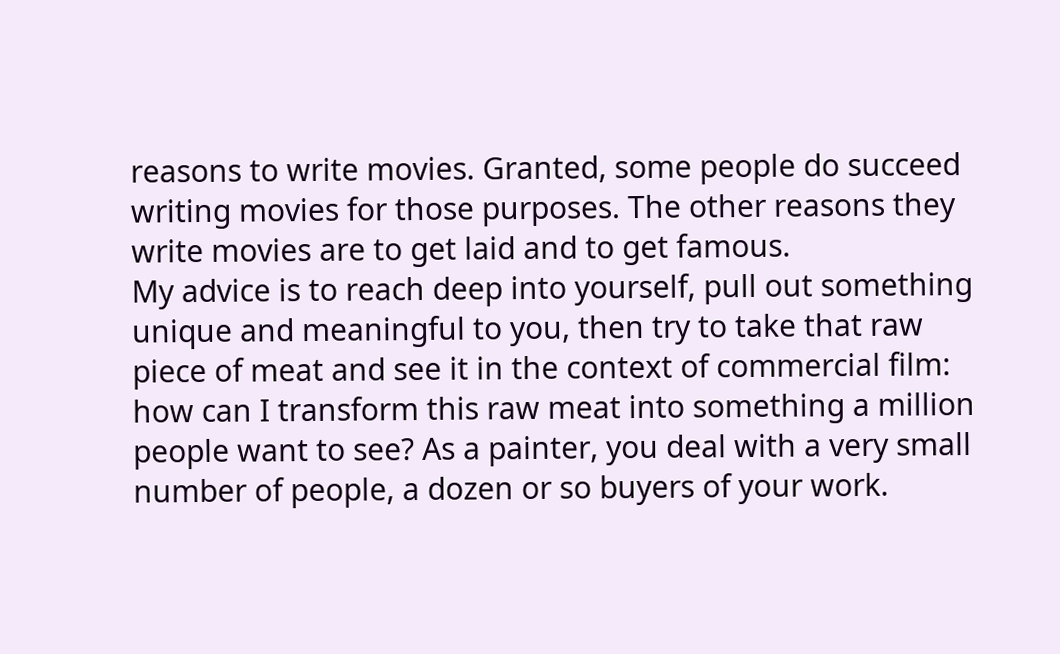reasons to write movies. Granted, some people do succeed writing movies for those purposes. The other reasons they write movies are to get laid and to get famous.
My advice is to reach deep into yourself, pull out something unique and meaningful to you, then try to take that raw piece of meat and see it in the context of commercial film: how can I transform this raw meat into something a million people want to see? As a painter, you deal with a very small number of people, a dozen or so buyers of your work.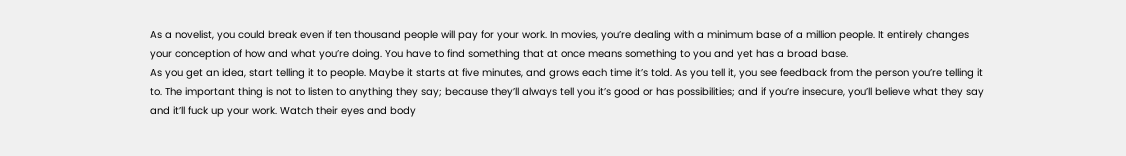As a novelist, you could break even if ten thousand people will pay for your work. In movies, you’re dealing with a minimum base of a million people. It entirely changes your conception of how and what you’re doing. You have to find something that at once means something to you and yet has a broad base.
As you get an idea, start telling it to people. Maybe it starts at five minutes, and grows each time it’s told. As you tell it, you see feedback from the person you’re telling it to. The important thing is not to listen to anything they say; because they’ll always tell you it’s good or has possibilities; and if you’re insecure, you’ll believe what they say and it’ll fuck up your work. Watch their eyes and body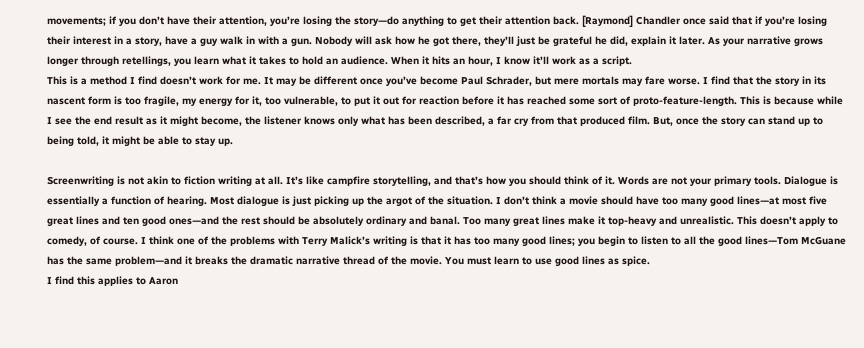movements; if you don’t have their attention, you’re losing the story—do anything to get their attention back. [Raymond] Chandler once said that if you’re losing their interest in a story, have a guy walk in with a gun. Nobody will ask how he got there, they’ll just be grateful he did, explain it later. As your narrative grows longer through retellings, you learn what it takes to hold an audience. When it hits an hour, I know it’ll work as a script.
This is a method I find doesn’t work for me. It may be different once you’ve become Paul Schrader, but mere mortals may fare worse. I find that the story in its nascent form is too fragile, my energy for it, too vulnerable, to put it out for reaction before it has reached some sort of proto-feature-length. This is because while I see the end result as it might become, the listener knows only what has been described, a far cry from that produced film. But, once the story can stand up to being told, it might be able to stay up.

Screenwriting is not akin to fiction writing at all. It’s like campfire storytelling, and that’s how you should think of it. Words are not your primary tools. Dialogue is essentially a function of hearing. Most dialogue is just picking up the argot of the situation. I don’t think a movie should have too many good lines—at most five great lines and ten good ones—and the rest should be absolutely ordinary and banal. Too many great lines make it top-heavy and unrealistic. This doesn’t apply to comedy, of course. I think one of the problems with Terry Malick’s writing is that it has too many good lines; you begin to listen to all the good lines—Tom McGuane has the same problem—and it breaks the dramatic narrative thread of the movie. You must learn to use good lines as spice.
I find this applies to Aaron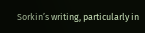Sorkin’s writing, particularly in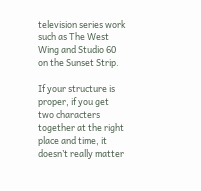television series work such as The West Wing and Studio 60 on the Sunset Strip.

If your structure is proper, if you get two characters together at the right place and time, it doesn’t really matter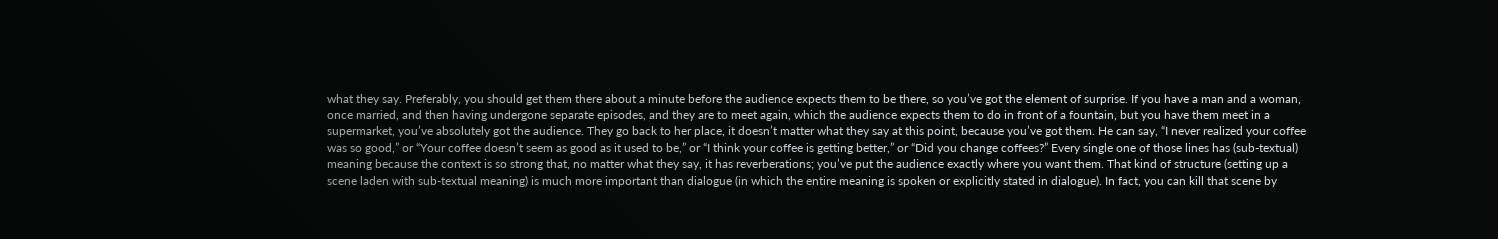what they say. Preferably, you should get them there about a minute before the audience expects them to be there, so you’ve got the element of surprise. If you have a man and a woman, once married, and then having undergone separate episodes, and they are to meet again, which the audience expects them to do in front of a fountain, but you have them meet in a supermarket, you’ve absolutely got the audience. They go back to her place, it doesn’t matter what they say at this point, because you’ve got them. He can say, “I never realized your coffee was so good,” or “Your coffee doesn’t seem as good as it used to be,” or “I think your coffee is getting better,” or “Did you change coffees?” Every single one of those lines has (sub-textual) meaning because the context is so strong that, no matter what they say, it has reverberations; you’ve put the audience exactly where you want them. That kind of structure (setting up a scene laden with sub-textual meaning) is much more important than dialogue (in which the entire meaning is spoken or explicitly stated in dialogue). In fact, you can kill that scene by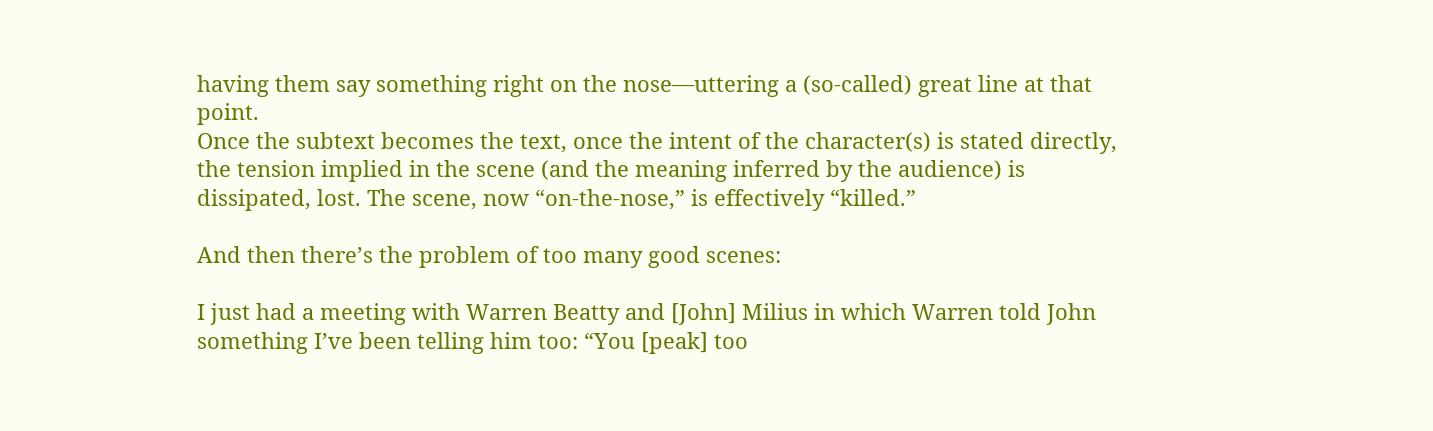having them say something right on the nose—uttering a (so-called) great line at that point.
Once the subtext becomes the text, once the intent of the character(s) is stated directly, the tension implied in the scene (and the meaning inferred by the audience) is dissipated, lost. The scene, now “on-the-nose,” is effectively “killed.”

And then there’s the problem of too many good scenes:

I just had a meeting with Warren Beatty and [John] Milius in which Warren told John something I’ve been telling him too: “You [peak] too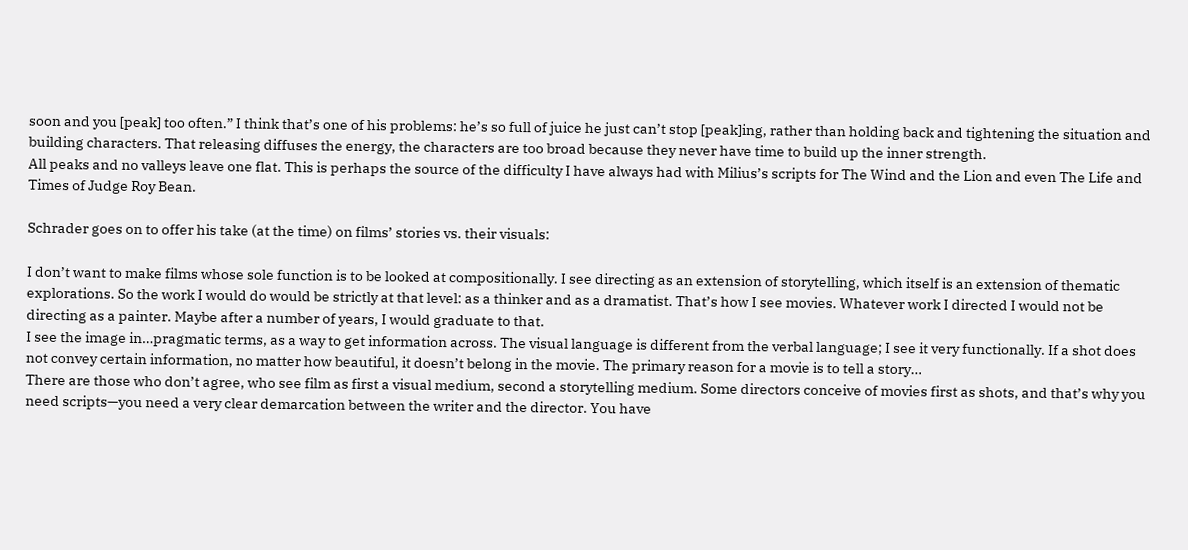soon and you [peak] too often.” I think that’s one of his problems: he’s so full of juice he just can’t stop [peak]ing, rather than holding back and tightening the situation and building characters. That releasing diffuses the energy, the characters are too broad because they never have time to build up the inner strength.
All peaks and no valleys leave one flat. This is perhaps the source of the difficulty I have always had with Milius’s scripts for The Wind and the Lion and even The Life and Times of Judge Roy Bean.

Schrader goes on to offer his take (at the time) on films’ stories vs. their visuals:

I don’t want to make films whose sole function is to be looked at compositionally. I see directing as an extension of storytelling, which itself is an extension of thematic explorations. So the work I would do would be strictly at that level: as a thinker and as a dramatist. That’s how I see movies. Whatever work I directed I would not be directing as a painter. Maybe after a number of years, I would graduate to that.
I see the image in…pragmatic terms, as a way to get information across. The visual language is different from the verbal language; I see it very functionally. If a shot does not convey certain information, no matter how beautiful, it doesn’t belong in the movie. The primary reason for a movie is to tell a story…
There are those who don’t agree, who see film as first a visual medium, second a storytelling medium. Some directors conceive of movies first as shots, and that’s why you need scripts—you need a very clear demarcation between the writer and the director. You have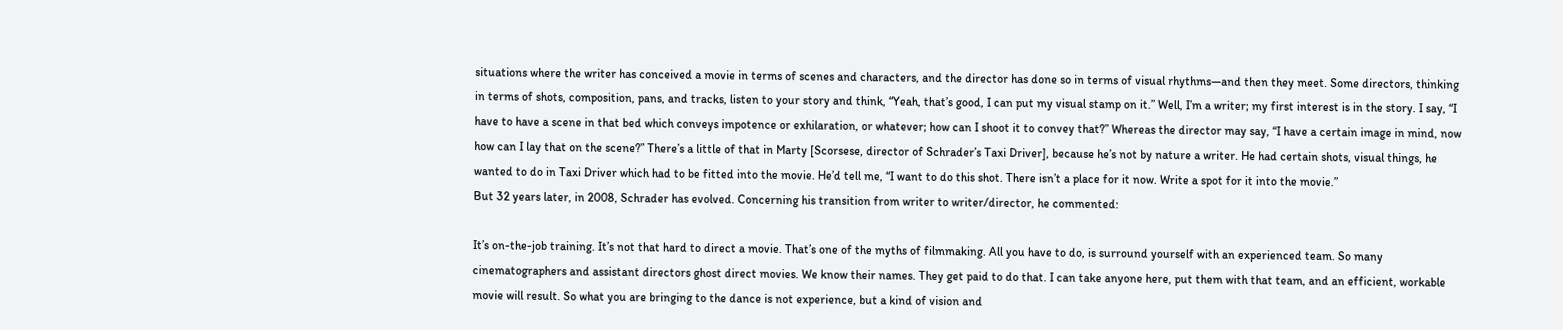situations where the writer has conceived a movie in terms of scenes and characters, and the director has done so in terms of visual rhythms—and then they meet. Some directors, thinking in terms of shots, composition, pans, and tracks, listen to your story and think, “Yeah, that’s good, I can put my visual stamp on it.” Well, I’m a writer; my first interest is in the story. I say, “I have to have a scene in that bed which conveys impotence or exhilaration, or whatever; how can I shoot it to convey that?” Whereas the director may say, “I have a certain image in mind, now how can I lay that on the scene?” There’s a little of that in Marty [Scorsese, director of Schrader’s Taxi Driver], because he’s not by nature a writer. He had certain shots, visual things, he wanted to do in Taxi Driver which had to be fitted into the movie. He’d tell me, “I want to do this shot. There isn’t a place for it now. Write a spot for it into the movie.”
But 32 years later, in 2008, Schrader has evolved. Concerning his transition from writer to writer/director, he commented:

It’s on-the-job training. It’s not that hard to direct a movie. That’s one of the myths of filmmaking. All you have to do, is surround yourself with an experienced team. So many cinematographers and assistant directors ghost direct movies. We know their names. They get paid to do that. I can take anyone here, put them with that team, and an efficient, workable movie will result. So what you are bringing to the dance is not experience, but a kind of vision and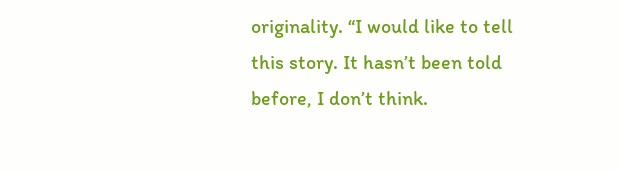originality. “I would like to tell this story. It hasn’t been told before, I don’t think.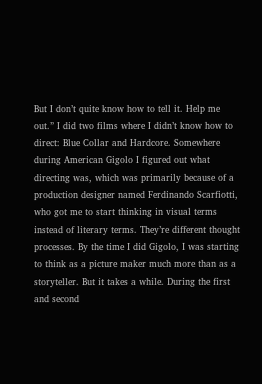But I don’t quite know how to tell it. Help me out.” I did two films where I didn’t know how to direct: Blue Collar and Hardcore. Somewhere during American Gigolo I figured out what directing was, which was primarily because of a production designer named Ferdinando Scarfiotti, who got me to start thinking in visual terms instead of literary terms. They’re different thought processes. By the time I did Gigolo, I was starting to think as a picture maker much more than as a storyteller. But it takes a while. During the first and second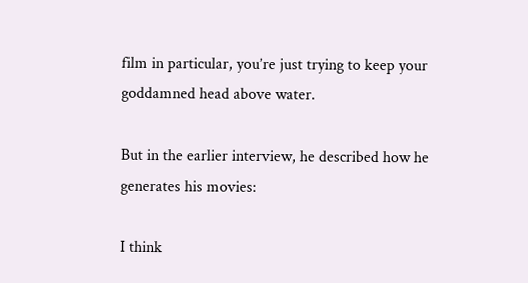film in particular, you’re just trying to keep your goddamned head above water.

But in the earlier interview, he described how he generates his movies:

I think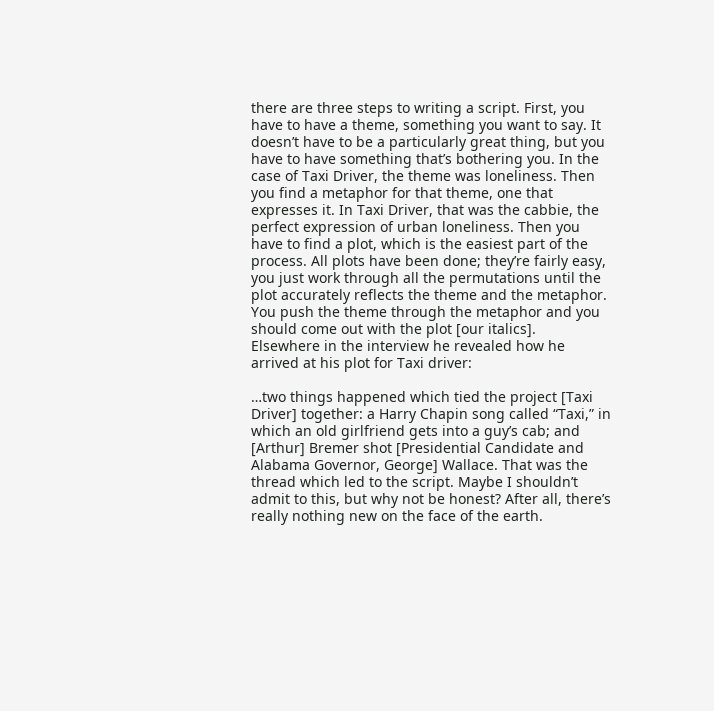there are three steps to writing a script. First, you have to have a theme, something you want to say. It doesn’t have to be a particularly great thing, but you have to have something that’s bothering you. In the case of Taxi Driver, the theme was loneliness. Then you find a metaphor for that theme, one that expresses it. In Taxi Driver, that was the cabbie, the perfect expression of urban loneliness. Then you have to find a plot, which is the easiest part of the process. All plots have been done; they’re fairly easy, you just work through all the permutations until the plot accurately reflects the theme and the metaphor. You push the theme through the metaphor and you should come out with the plot [our italics].
Elsewhere in the interview he revealed how he arrived at his plot for Taxi driver:

…two things happened which tied the project [Taxi Driver] together: a Harry Chapin song called “Taxi,” in which an old girlfriend gets into a guy’s cab; and [Arthur] Bremer shot [Presidential Candidate and Alabama Governor, George] Wallace. That was the thread which led to the script. Maybe I shouldn’t admit to this, but why not be honest? After all, there’s really nothing new on the face of the earth.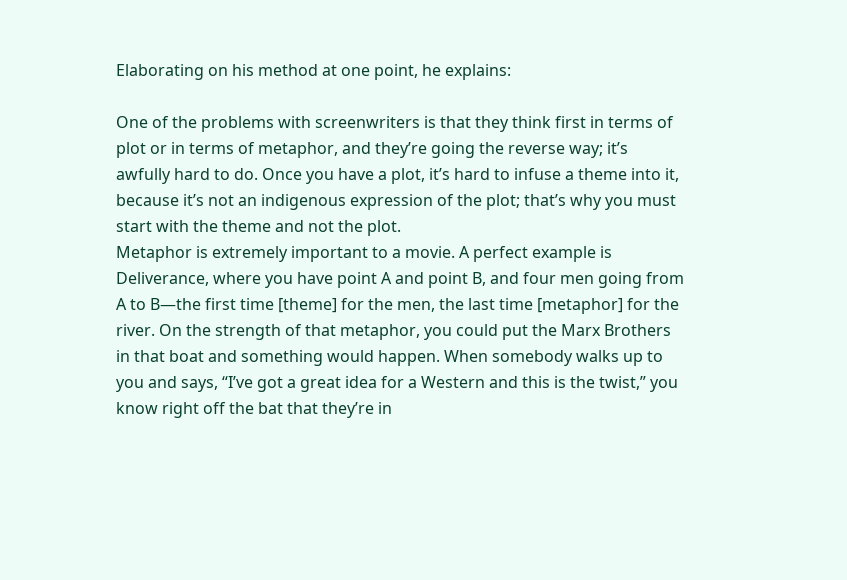Elaborating on his method at one point, he explains:

One of the problems with screenwriters is that they think first in terms of plot or in terms of metaphor, and they’re going the reverse way; it’s awfully hard to do. Once you have a plot, it’s hard to infuse a theme into it, because it’s not an indigenous expression of the plot; that’s why you must start with the theme and not the plot.
Metaphor is extremely important to a movie. A perfect example is Deliverance, where you have point A and point B, and four men going from A to B—the first time [theme] for the men, the last time [metaphor] for the river. On the strength of that metaphor, you could put the Marx Brothers in that boat and something would happen. When somebody walks up to you and says, “I’ve got a great idea for a Western and this is the twist,” you know right off the bat that they’re in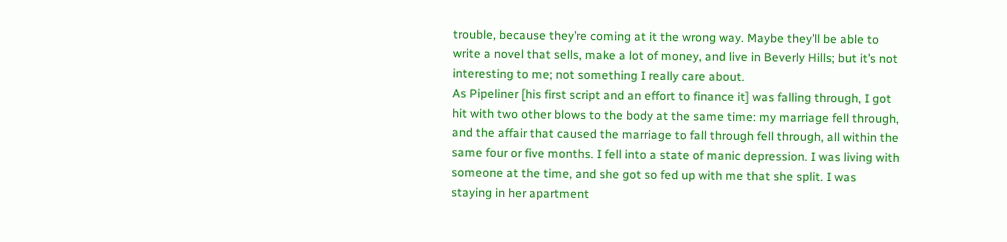trouble, because they’re coming at it the wrong way. Maybe they’ll be able to write a novel that sells, make a lot of money, and live in Beverly Hills; but it’s not interesting to me; not something I really care about.
As Pipeliner [his first script and an effort to finance it] was falling through, I got hit with two other blows to the body at the same time: my marriage fell through, and the affair that caused the marriage to fall through fell through, all within the same four or five months. I fell into a state of manic depression. I was living with someone at the time, and she got so fed up with me that she split. I was staying in her apartment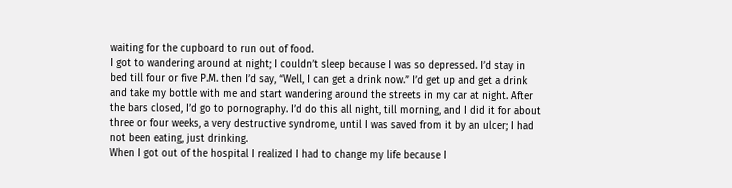waiting for the cupboard to run out of food.
I got to wandering around at night; I couldn’t sleep because I was so depressed. I’d stay in bed till four or five P.M. then I’d say, “Well, I can get a drink now.” I’d get up and get a drink and take my bottle with me and start wandering around the streets in my car at night. After the bars closed, I’d go to pornography. I’d do this all night, till morning, and I did it for about three or four weeks, a very destructive syndrome, until I was saved from it by an ulcer; I had not been eating, just drinking.
When I got out of the hospital I realized I had to change my life because I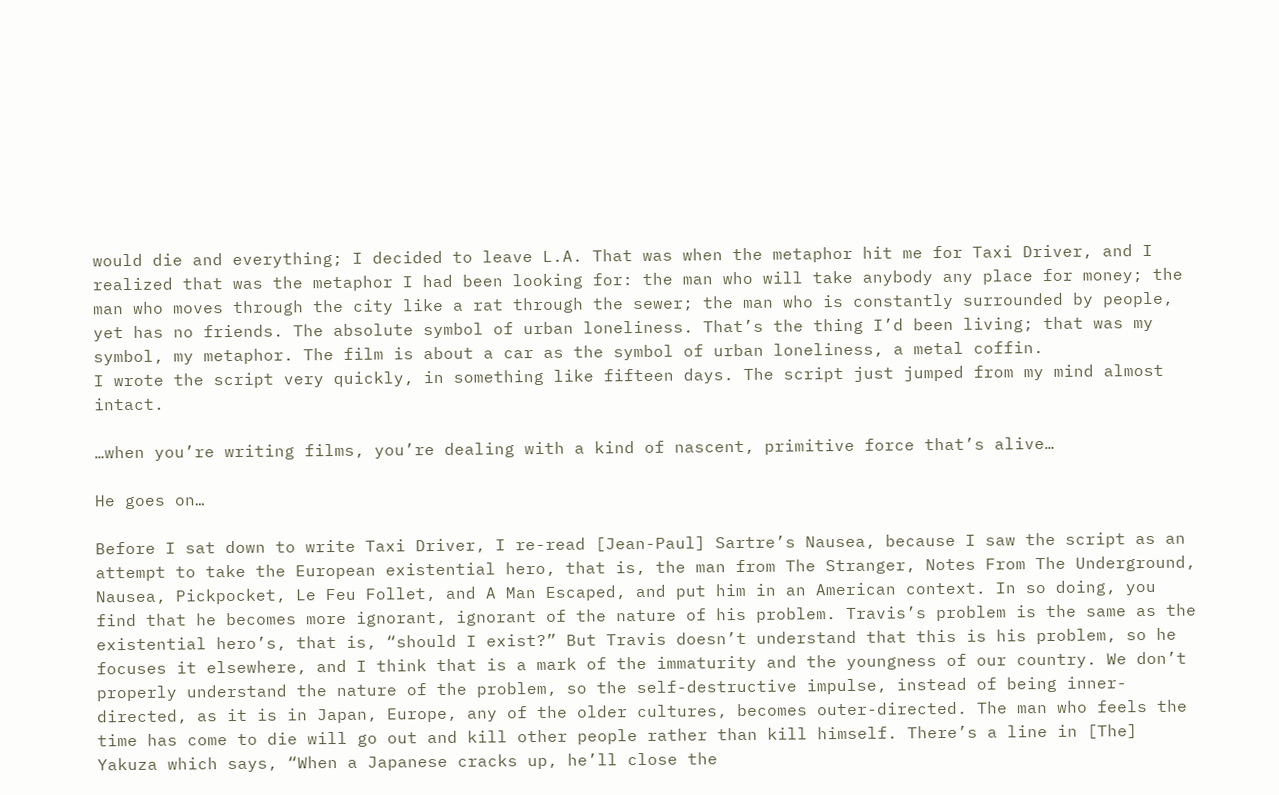would die and everything; I decided to leave L.A. That was when the metaphor hit me for Taxi Driver, and I realized that was the metaphor I had been looking for: the man who will take anybody any place for money; the man who moves through the city like a rat through the sewer; the man who is constantly surrounded by people, yet has no friends. The absolute symbol of urban loneliness. That’s the thing I’d been living; that was my symbol, my metaphor. The film is about a car as the symbol of urban loneliness, a metal coffin.
I wrote the script very quickly, in something like fifteen days. The script just jumped from my mind almost intact.

…when you’re writing films, you’re dealing with a kind of nascent, primitive force that’s alive…

He goes on…

Before I sat down to write Taxi Driver, I re-read [Jean-Paul] Sartre’s Nausea, because I saw the script as an attempt to take the European existential hero, that is, the man from The Stranger, Notes From The Underground, Nausea, Pickpocket, Le Feu Follet, and A Man Escaped, and put him in an American context. In so doing, you find that he becomes more ignorant, ignorant of the nature of his problem. Travis’s problem is the same as the existential hero’s, that is, “should I exist?” But Travis doesn’t understand that this is his problem, so he focuses it elsewhere, and I think that is a mark of the immaturity and the youngness of our country. We don’t properly understand the nature of the problem, so the self-destructive impulse, instead of being inner-directed, as it is in Japan, Europe, any of the older cultures, becomes outer-directed. The man who feels the time has come to die will go out and kill other people rather than kill himself. There’s a line in [The] Yakuza which says, “When a Japanese cracks up, he’ll close the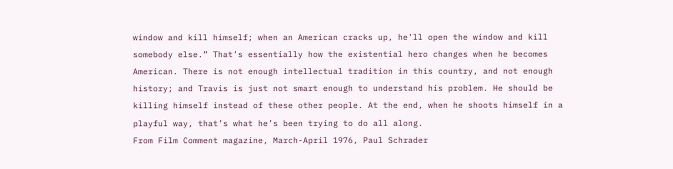window and kill himself; when an American cracks up, he’ll open the window and kill somebody else.” That’s essentially how the existential hero changes when he becomes American. There is not enough intellectual tradition in this country, and not enough history; and Travis is just not smart enough to understand his problem. He should be killing himself instead of these other people. At the end, when he shoots himself in a playful way, that’s what he’s been trying to do all along.
From Film Comment magazine, March-April 1976, Paul Schrader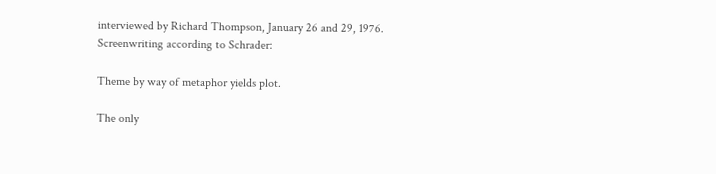interviewed by Richard Thompson, January 26 and 29, 1976.
Screenwriting according to Schrader:

Theme by way of metaphor yields plot.

The only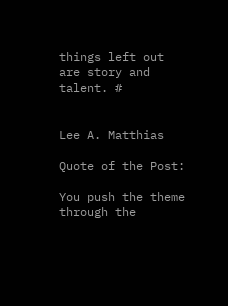things left out are story and talent. #


Lee A. Matthias

Quote of the Post:

You push the theme through the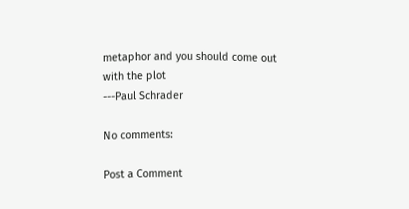metaphor and you should come out with the plot
---Paul Schrader

No comments:

Post a Comment